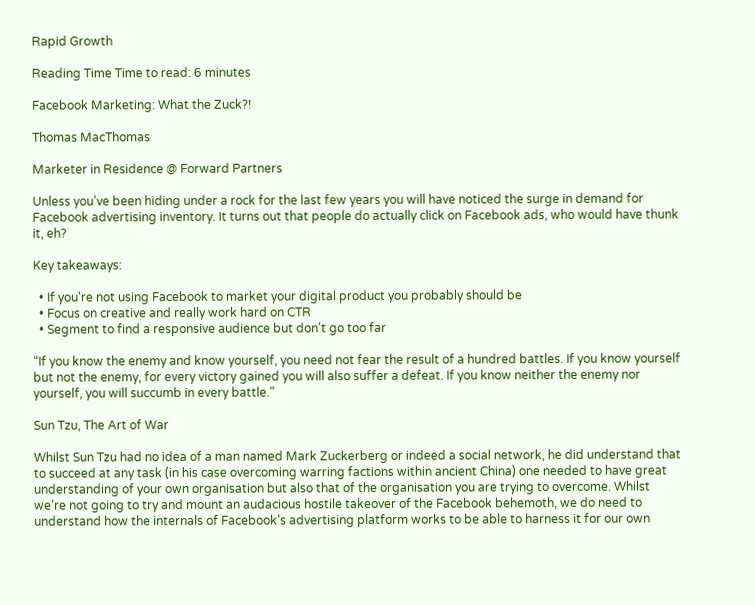Rapid Growth

Reading Time Time to read: 6 minutes

Facebook Marketing: What the Zuck?!

Thomas MacThomas

Marketer in Residence @ Forward Partners

Unless you’ve been hiding under a rock for the last few years you will have noticed the surge in demand for Facebook advertising inventory. It turns out that people do actually click on Facebook ads, who would have thunk it, eh?

Key takeaways:

  • If you're not using Facebook to market your digital product you probably should be
  • Focus on creative and really work hard on CTR
  • Segment to find a responsive audience but don't go too far

“If you know the enemy and know yourself, you need not fear the result of a hundred battles. If you know yourself but not the enemy, for every victory gained you will also suffer a defeat. If you know neither the enemy nor yourself, you will succumb in every battle.”

Sun Tzu, The Art of War

Whilst Sun Tzu had no idea of a man named Mark Zuckerberg or indeed a social network, he did understand that to succeed at any task (in his case overcoming warring factions within ancient China) one needed to have great understanding of your own organisation but also that of the organisation you are trying to overcome. Whilst we’re not going to try and mount an audacious hostile takeover of the Facebook behemoth, we do need to understand how the internals of Facebook’s advertising platform works to be able to harness it for our own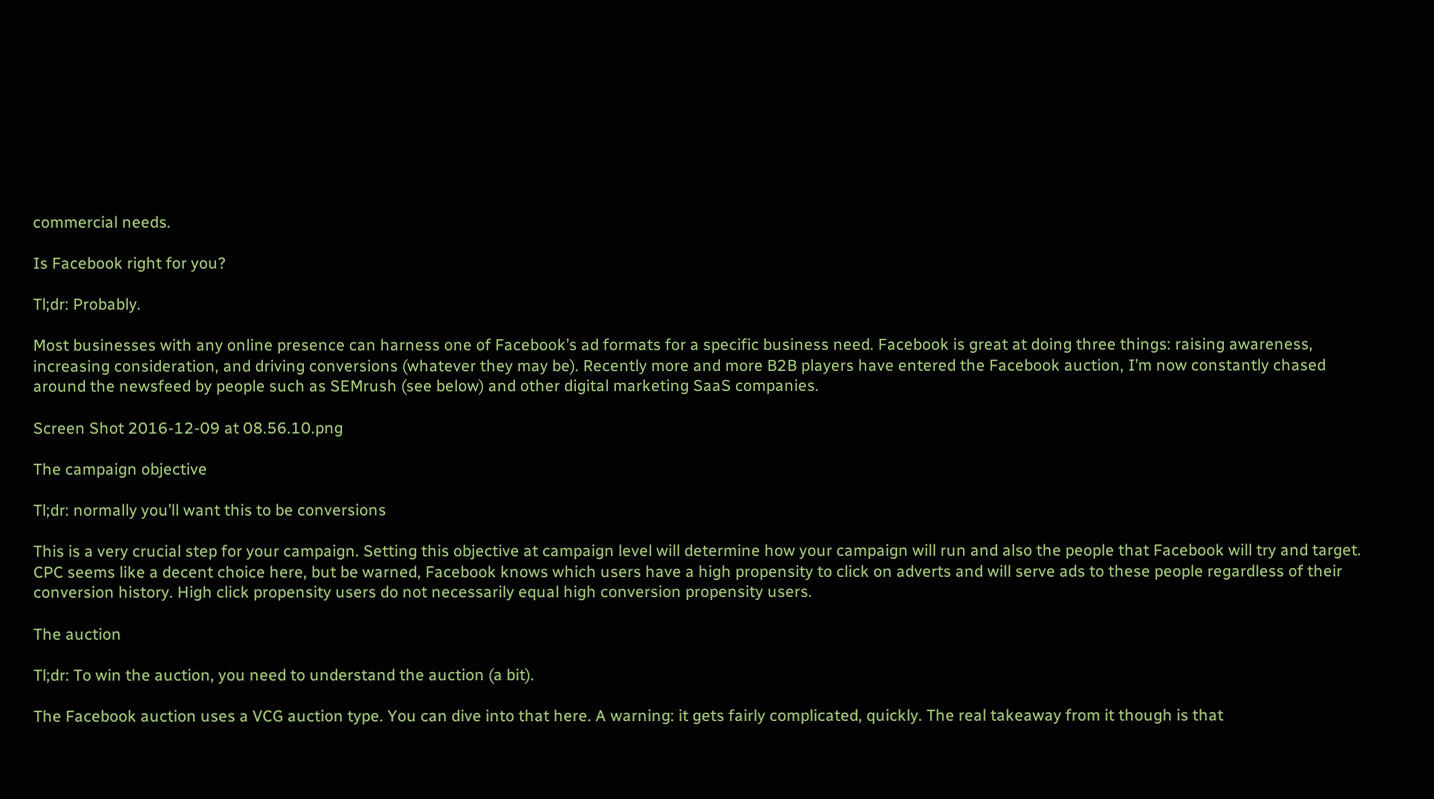commercial needs.

Is Facebook right for you?

Tl;dr: Probably.

Most businesses with any online presence can harness one of Facebook’s ad formats for a specific business need. Facebook is great at doing three things: raising awareness, increasing consideration, and driving conversions (whatever they may be). Recently more and more B2B players have entered the Facebook auction, I’m now constantly chased around the newsfeed by people such as SEMrush (see below) and other digital marketing SaaS companies.

Screen Shot 2016-12-09 at 08.56.10.png

The campaign objective

Tl;dr: normally you’ll want this to be conversions

This is a very crucial step for your campaign. Setting this objective at campaign level will determine how your campaign will run and also the people that Facebook will try and target. CPC seems like a decent choice here, but be warned, Facebook knows which users have a high propensity to click on adverts and will serve ads to these people regardless of their conversion history. High click propensity users do not necessarily equal high conversion propensity users.

The auction

Tl;dr: To win the auction, you need to understand the auction (a bit).

The Facebook auction uses a VCG auction type. You can dive into that here. A warning: it gets fairly complicated, quickly. The real takeaway from it though is that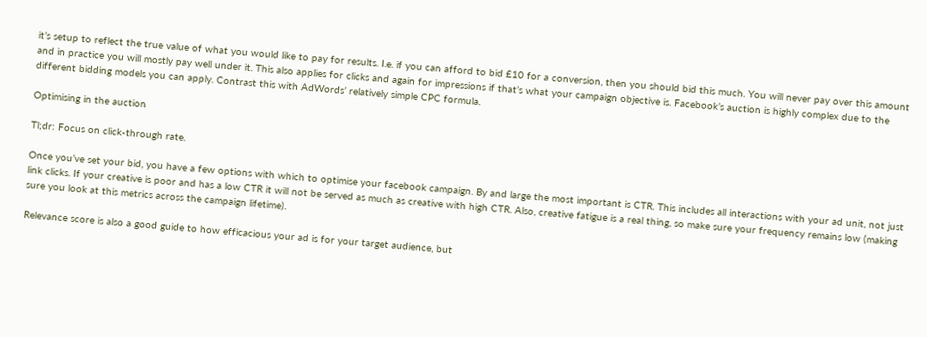it’s setup to reflect the true value of what you would like to pay for results. I.e. if you can afford to bid £10 for a conversion, then you should bid this much. You will never pay over this amount and in practice you will mostly pay well under it. This also applies for clicks and again for impressions if that’s what your campaign objective is. Facebook’s auction is highly complex due to the different bidding models you can apply. Contrast this with AdWords’ relatively simple CPC formula.

Optimising in the auction

Tl;dr: Focus on click-through rate.

Once you’ve set your bid, you have a few options with which to optimise your facebook campaign. By and large the most important is CTR. This includes all interactions with your ad unit, not just link clicks. If your creative is poor and has a low CTR it will not be served as much as creative with high CTR. Also, creative fatigue is a real thing, so make sure your frequency remains low (making sure you look at this metrics across the campaign lifetime).

Relevance score is also a good guide to how efficacious your ad is for your target audience, but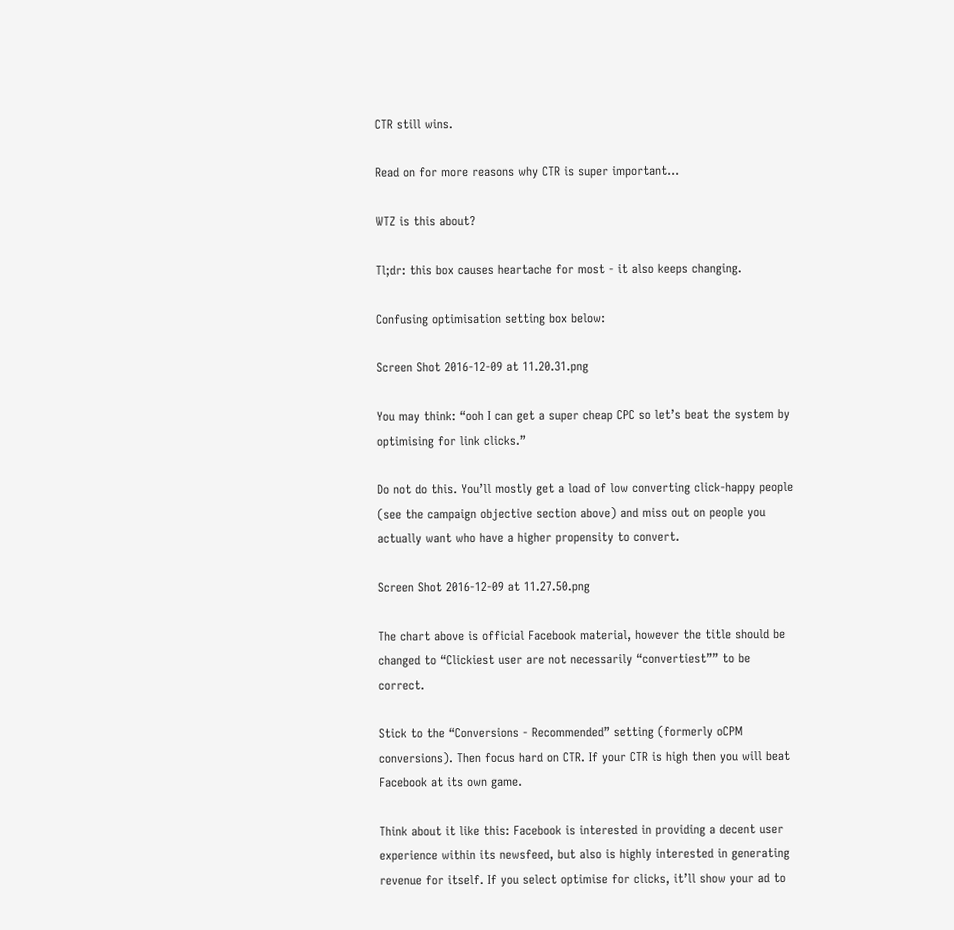CTR still wins.

Read on for more reasons why CTR is super important…

WTZ is this about?

Tl;dr: this box causes heartache for most - it also keeps changing.

Confusing optimisation setting box below:

Screen Shot 2016-12-09 at 11.20.31.png

You may think: “ooh I can get a super cheap CPC so let’s beat the system by optimising for link clicks.”

Do not do this. You’ll mostly get a load of low converting click-happy people (see the campaign objective section above) and miss out on people you actually want who have a higher propensity to convert.

Screen Shot 2016-12-09 at 11.27.50.png

The chart above is official Facebook material, however the title should be changed to “Clickiest user are not necessarily “convertiest”” to be correct.

Stick to the “Conversions - Recommended” setting (formerly oCPM conversions). Then focus hard on CTR. If your CTR is high then you will beat Facebook at its own game.

Think about it like this: Facebook is interested in providing a decent user experience within its newsfeed, but also is highly interested in generating revenue for itself. If you select optimise for clicks, it’ll show your ad to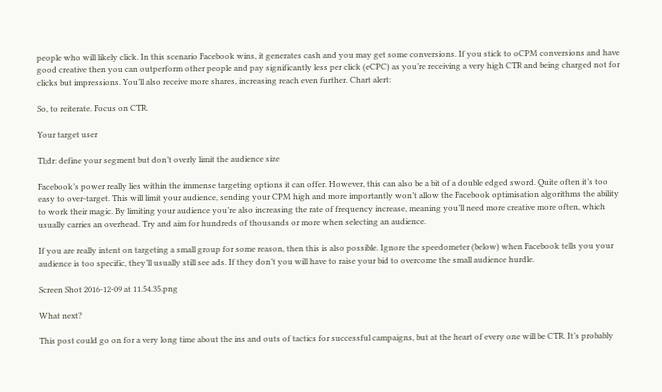people who will likely click. In this scenario Facebook wins, it generates cash and you may get some conversions. If you stick to oCPM conversions and have good creative then you can outperform other people and pay significantly less per click (eCPC) as you’re receiving a very high CTR and being charged not for clicks but impressions. You’ll also receive more shares, increasing reach even further. Chart alert:

So, to reiterate. Focus on CTR.

Your target user

Tl;dr: define your segment but don’t overly limit the audience size

Facebook’s power really lies within the immense targeting options it can offer. However, this can also be a bit of a double edged sword. Quite often it’s too easy to over-target. This will limit your audience, sending your CPM high and more importantly won’t allow the Facebook optimisation algorithms the ability to work their magic. By limiting your audience you’re also increasing the rate of frequency increase, meaning you’ll need more creative more often, which usually carries an overhead. Try and aim for hundreds of thousands or more when selecting an audience.

If you are really intent on targeting a small group for some reason, then this is also possible. Ignore the speedometer (below) when Facebook tells you your audience is too specific, they’ll usually still see ads. If they don’t you will have to raise your bid to overcome the small audience hurdle.

Screen Shot 2016-12-09 at 11.54.35.png

What next?

This post could go on for a very long time about the ins and outs of tactics for successful campaigns, but at the heart of every one will be CTR. It’s probably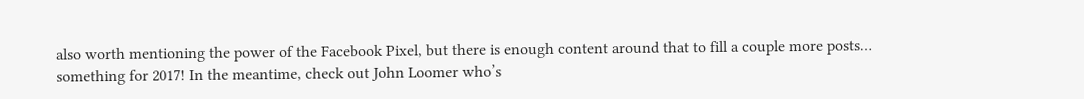also worth mentioning the power of the Facebook Pixel, but there is enough content around that to fill a couple more posts… something for 2017! In the meantime, check out John Loomer who’s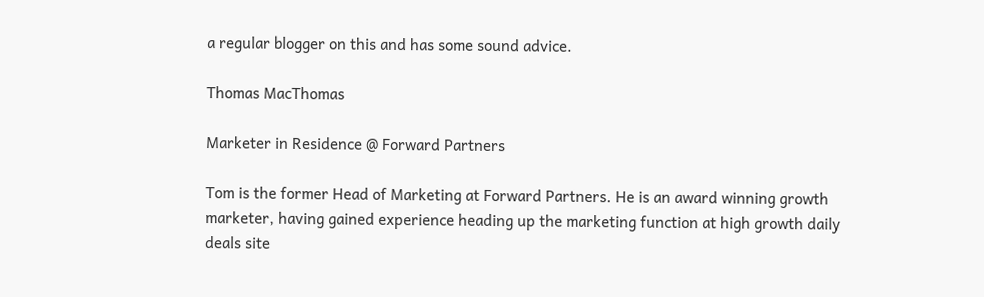a regular blogger on this and has some sound advice.

Thomas MacThomas

Marketer in Residence @ Forward Partners

Tom is the former Head of Marketing at Forward Partners. He is an award winning growth marketer, having gained experience heading up the marketing function at high growth daily deals site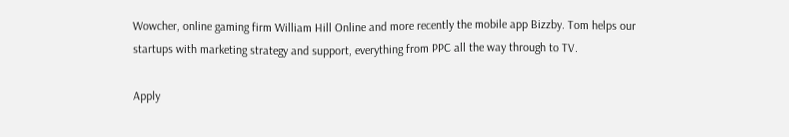Wowcher, online gaming firm William Hill Online and more recently the mobile app Bizzby. Tom helps our startups with marketing strategy and support, everything from PPC all the way through to TV.

Apply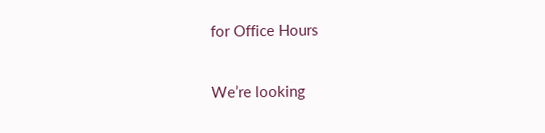for Office Hours

We’re looking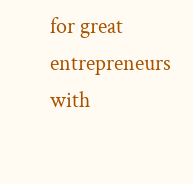for great entrepreneurs with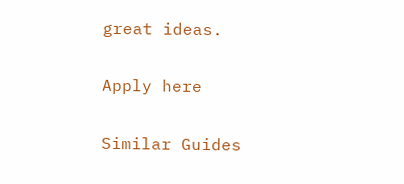great ideas.

Apply here

Similar Guides